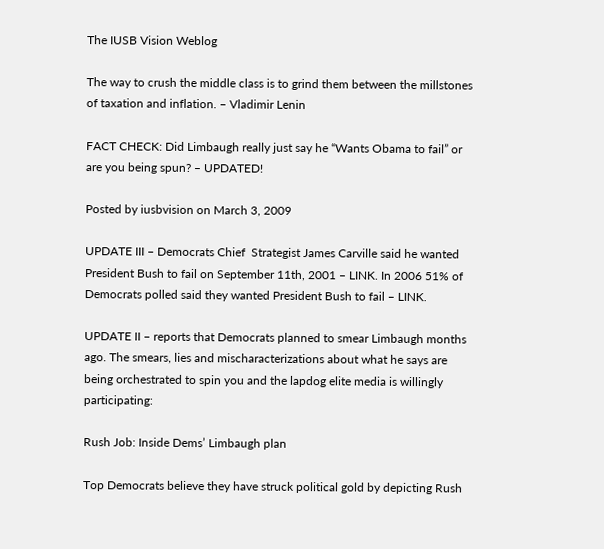The IUSB Vision Weblog

The way to crush the middle class is to grind them between the millstones of taxation and inflation. – Vladimir Lenin

FACT CHECK: Did Limbaugh really just say he “Wants Obama to fail” or are you being spun? – UPDATED!

Posted by iusbvision on March 3, 2009

UPDATE III – Democrats Chief  Strategist James Carville said he wanted President Bush to fail on September 11th, 2001 – LINK. In 2006 51% of Democrats polled said they wanted President Bush to fail – LINK.

UPDATE II – reports that Democrats planned to smear Limbaugh months ago. The smears, lies and mischaracterizations about what he says are being orchestrated to spin you and the lapdog elite media is willingly participating:

Rush Job: Inside Dems’ Limbaugh plan

Top Democrats believe they have struck political gold by depicting Rush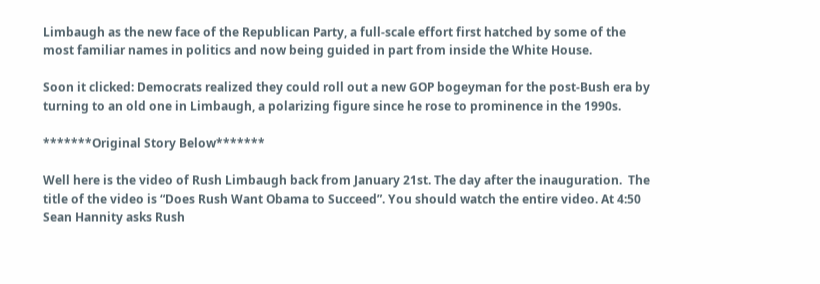Limbaugh as the new face of the Republican Party, a full-scale effort first hatched by some of the most familiar names in politics and now being guided in part from inside the White House.

Soon it clicked: Democrats realized they could roll out a new GOP bogeyman for the post-Bush era by turning to an old one in Limbaugh, a polarizing figure since he rose to prominence in the 1990s.

*******Original Story Below*******

Well here is the video of Rush Limbaugh back from January 21st. The day after the inauguration.  The title of the video is “Does Rush Want Obama to Succeed”. You should watch the entire video. At 4:50 Sean Hannity asks Rush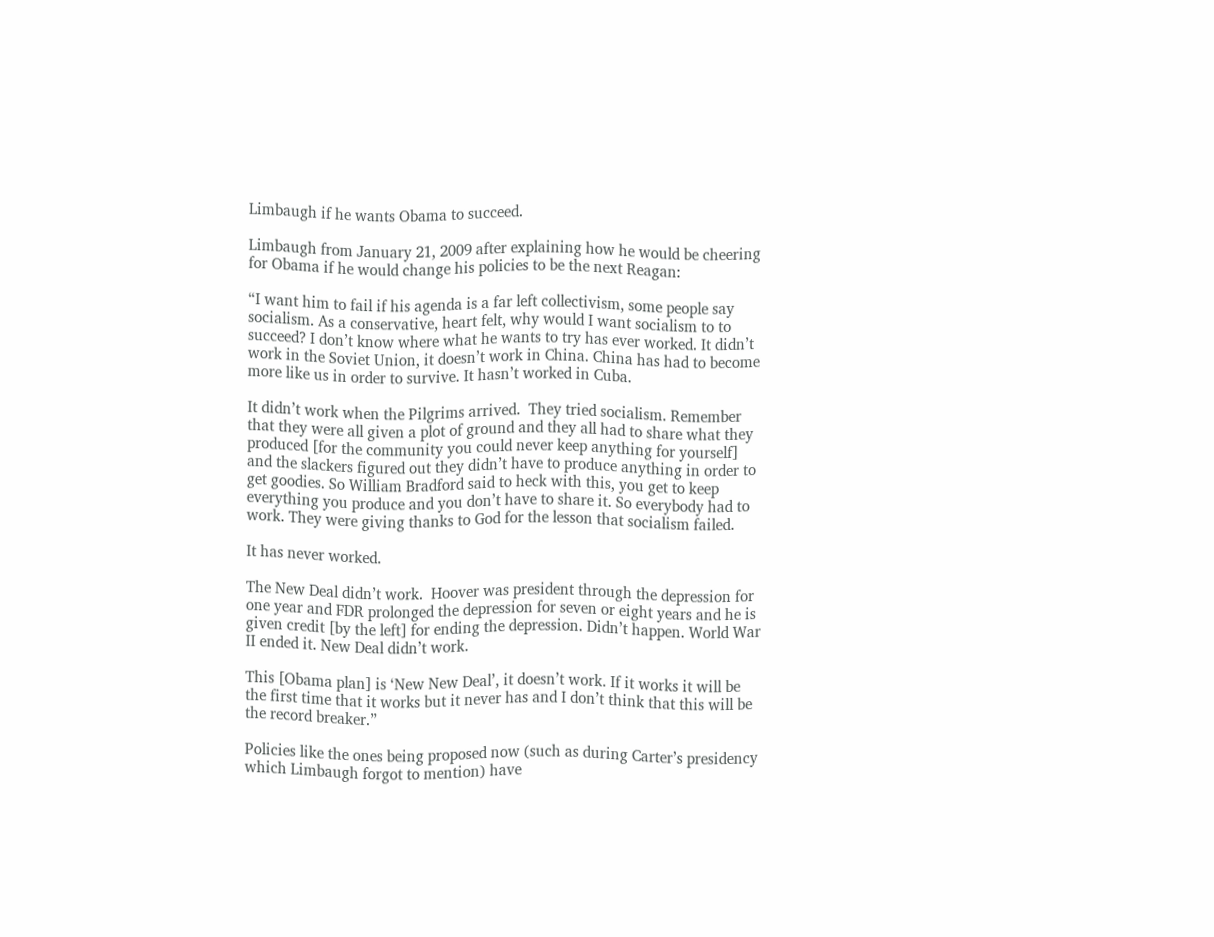Limbaugh if he wants Obama to succeed.

Limbaugh from January 21, 2009 after explaining how he would be cheering for Obama if he would change his policies to be the next Reagan:

“I want him to fail if his agenda is a far left collectivism, some people say socialism. As a conservative, heart felt, why would I want socialism to to succeed? I don’t know where what he wants to try has ever worked. It didn’t work in the Soviet Union, it doesn’t work in China. China has had to become more like us in order to survive. It hasn’t worked in Cuba.

It didn’t work when the Pilgrims arrived.  They tried socialism. Remember that they were all given a plot of ground and they all had to share what they produced [for the community you could never keep anything for yourself] and the slackers figured out they didn’t have to produce anything in order to get goodies. So William Bradford said to heck with this, you get to keep everything you produce and you don’t have to share it. So everybody had to work. They were giving thanks to God for the lesson that socialism failed.

It has never worked.

The New Deal didn’t work.  Hoover was president through the depression for one year and FDR prolonged the depression for seven or eight years and he is given credit [by the left] for ending the depression. Didn’t happen. World War II ended it. New Deal didn’t work.

This [Obama plan] is ‘New New Deal’, it doesn’t work. If it works it will be the first time that it works but it never has and I don’t think that this will be the record breaker.”

Policies like the ones being proposed now (such as during Carter’s presidency which Limbaugh forgot to mention) have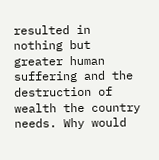resulted in nothing but greater human suffering and the destruction of wealth the country needs. Why would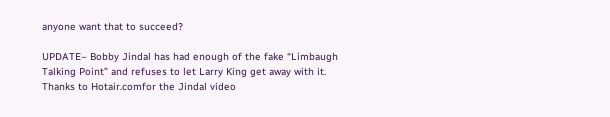anyone want that to succeed?

UPDATE– Bobby Jindal has had enough of the fake “Limbaugh Talking Point” and refuses to let Larry King get away with it.  Thanks to Hotair.comfor the Jindal video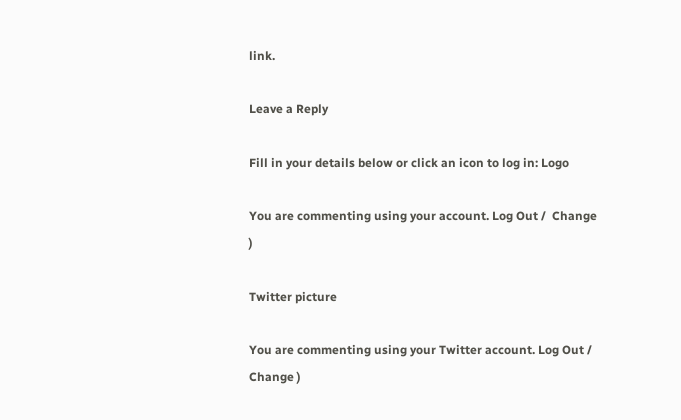link.

Leave a Reply

Fill in your details below or click an icon to log in: Logo

You are commenting using your account. Log Out /  Change )

Twitter picture

You are commenting using your Twitter account. Log Out /  Change )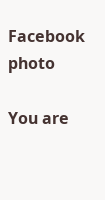Facebook photo

You are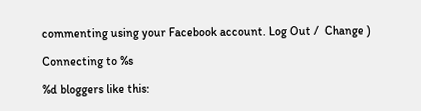commenting using your Facebook account. Log Out /  Change )

Connecting to %s

%d bloggers like this: